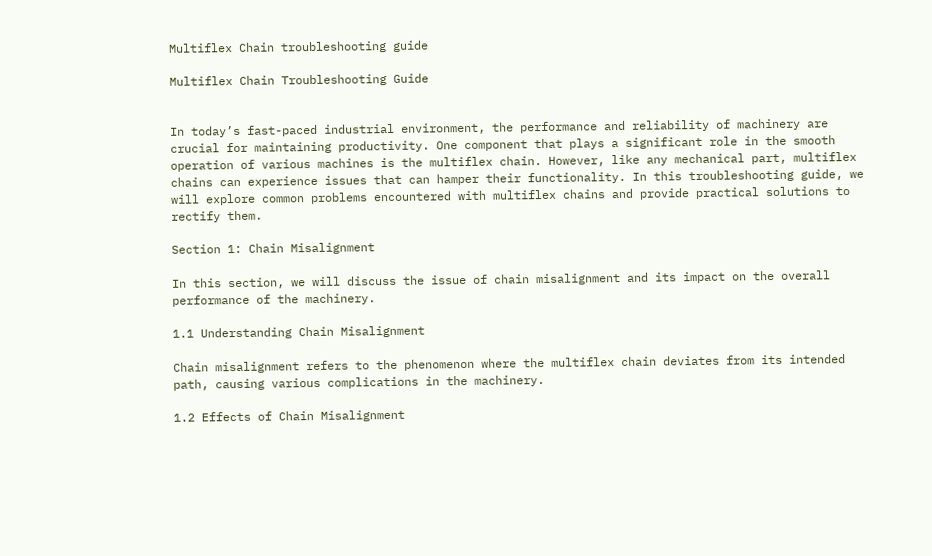Multiflex Chain troubleshooting guide

Multiflex Chain Troubleshooting Guide


In today’s fast-paced industrial environment, the performance and reliability of machinery are crucial for maintaining productivity. One component that plays a significant role in the smooth operation of various machines is the multiflex chain. However, like any mechanical part, multiflex chains can experience issues that can hamper their functionality. In this troubleshooting guide, we will explore common problems encountered with multiflex chains and provide practical solutions to rectify them.

Section 1: Chain Misalignment

In this section, we will discuss the issue of chain misalignment and its impact on the overall performance of the machinery.

1.1 Understanding Chain Misalignment

Chain misalignment refers to the phenomenon where the multiflex chain deviates from its intended path, causing various complications in the machinery.

1.2 Effects of Chain Misalignment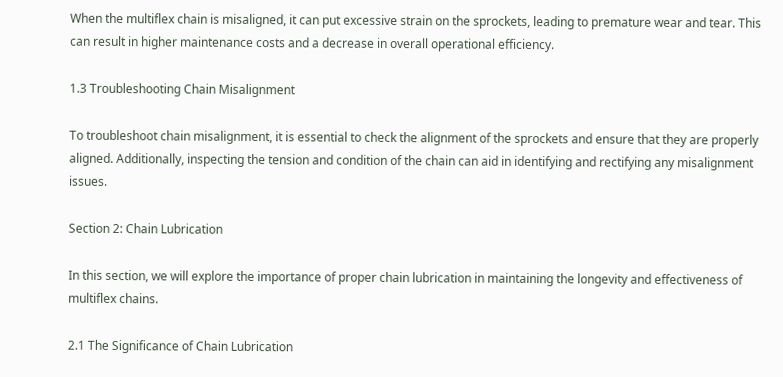When the multiflex chain is misaligned, it can put excessive strain on the sprockets, leading to premature wear and tear. This can result in higher maintenance costs and a decrease in overall operational efficiency.

1.3 Troubleshooting Chain Misalignment

To troubleshoot chain misalignment, it is essential to check the alignment of the sprockets and ensure that they are properly aligned. Additionally, inspecting the tension and condition of the chain can aid in identifying and rectifying any misalignment issues.

Section 2: Chain Lubrication

In this section, we will explore the importance of proper chain lubrication in maintaining the longevity and effectiveness of multiflex chains.

2.1 The Significance of Chain Lubrication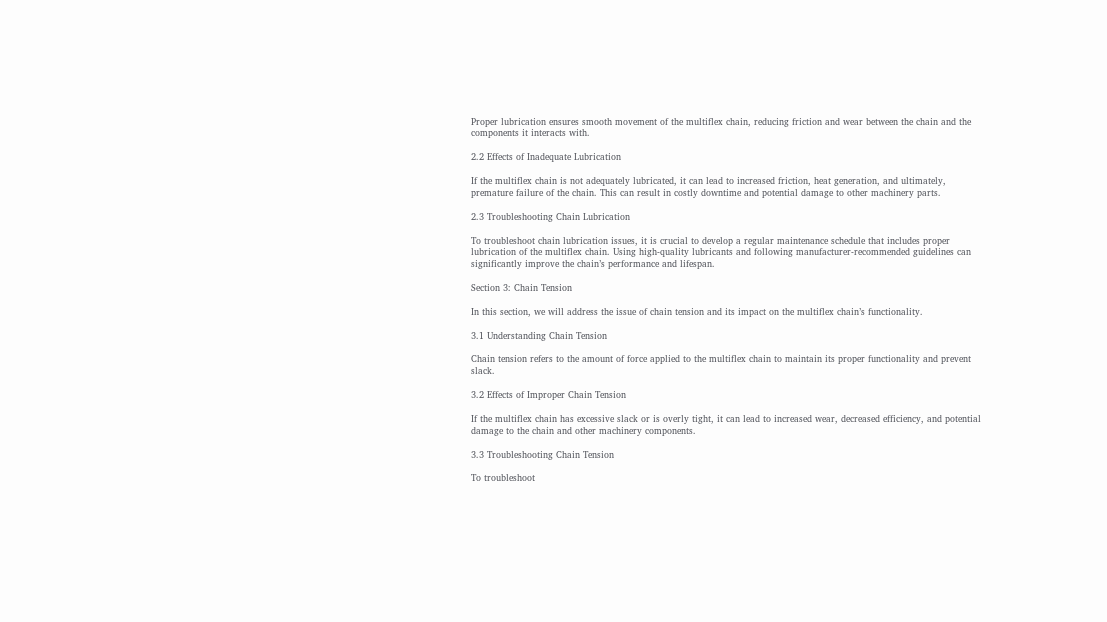Proper lubrication ensures smooth movement of the multiflex chain, reducing friction and wear between the chain and the components it interacts with.

2.2 Effects of Inadequate Lubrication

If the multiflex chain is not adequately lubricated, it can lead to increased friction, heat generation, and ultimately, premature failure of the chain. This can result in costly downtime and potential damage to other machinery parts.

2.3 Troubleshooting Chain Lubrication

To troubleshoot chain lubrication issues, it is crucial to develop a regular maintenance schedule that includes proper lubrication of the multiflex chain. Using high-quality lubricants and following manufacturer-recommended guidelines can significantly improve the chain’s performance and lifespan.

Section 3: Chain Tension

In this section, we will address the issue of chain tension and its impact on the multiflex chain’s functionality.

3.1 Understanding Chain Tension

Chain tension refers to the amount of force applied to the multiflex chain to maintain its proper functionality and prevent slack.

3.2 Effects of Improper Chain Tension

If the multiflex chain has excessive slack or is overly tight, it can lead to increased wear, decreased efficiency, and potential damage to the chain and other machinery components.

3.3 Troubleshooting Chain Tension

To troubleshoot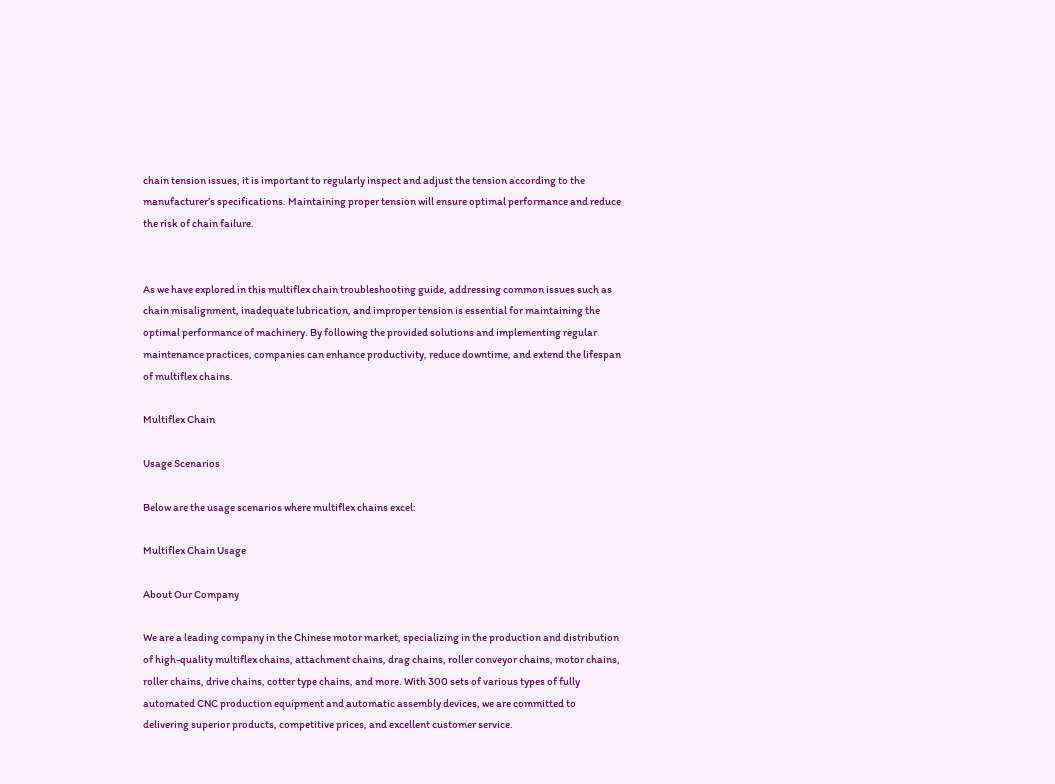chain tension issues, it is important to regularly inspect and adjust the tension according to the manufacturer’s specifications. Maintaining proper tension will ensure optimal performance and reduce the risk of chain failure.


As we have explored in this multiflex chain troubleshooting guide, addressing common issues such as chain misalignment, inadequate lubrication, and improper tension is essential for maintaining the optimal performance of machinery. By following the provided solutions and implementing regular maintenance practices, companies can enhance productivity, reduce downtime, and extend the lifespan of multiflex chains.

Multiflex Chain

Usage Scenarios

Below are the usage scenarios where multiflex chains excel:

Multiflex Chain Usage

About Our Company

We are a leading company in the Chinese motor market, specializing in the production and distribution of high-quality multiflex chains, attachment chains, drag chains, roller conveyor chains, motor chains, roller chains, drive chains, cotter type chains, and more. With 300 sets of various types of fully automated CNC production equipment and automatic assembly devices, we are committed to delivering superior products, competitive prices, and excellent customer service.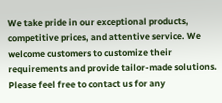We take pride in our exceptional products, competitive prices, and attentive service. We welcome customers to customize their requirements and provide tailor-made solutions. Please feel free to contact us for any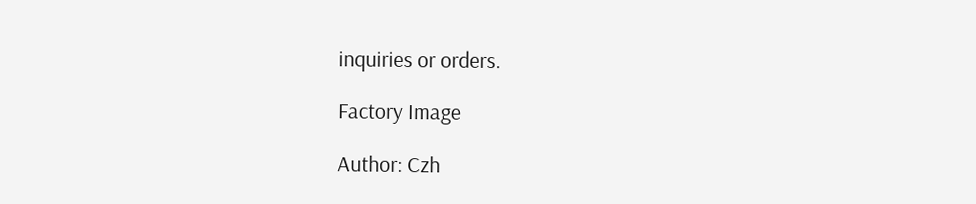inquiries or orders.

Factory Image

Author: Czh